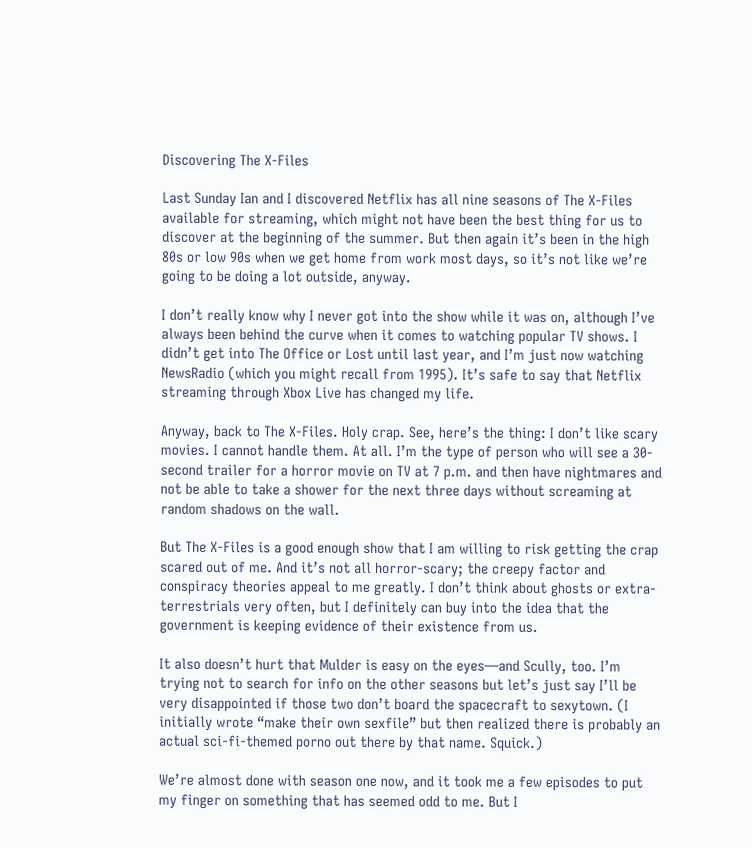Discovering The X-Files

Last Sunday Ian and I discovered Netflix has all nine seasons of The X-Files available for streaming, which might not have been the best thing for us to discover at the beginning of the summer. But then again it’s been in the high 80s or low 90s when we get home from work most days, so it’s not like we’re going to be doing a lot outside, anyway.

I don’t really know why I never got into the show while it was on, although I’ve always been behind the curve when it comes to watching popular TV shows. I didn’t get into The Office or Lost until last year, and I’m just now watching NewsRadio (which you might recall from 1995). It’s safe to say that Netflix streaming through Xbox Live has changed my life.

Anyway, back to The X-Files. Holy crap. See, here’s the thing: I don’t like scary movies. I cannot handle them. At all. I’m the type of person who will see a 30-second trailer for a horror movie on TV at 7 p.m. and then have nightmares and not be able to take a shower for the next three days without screaming at random shadows on the wall.

But The X-Files is a good enough show that I am willing to risk getting the crap scared out of me. And it’s not all horror-scary; the creepy factor and conspiracy theories appeal to me greatly. I don’t think about ghosts or extra-terrestrials very often, but I definitely can buy into the idea that the government is keeping evidence of their existence from us.

It also doesn’t hurt that Mulder is easy on the eyes—and Scully, too. I’m trying not to search for info on the other seasons but let’s just say I’ll be very disappointed if those two don’t board the spacecraft to sexytown. (I initially wrote “make their own sexfile” but then realized there is probably an actual sci-fi-themed porno out there by that name. Squick.)

We’re almost done with season one now, and it took me a few episodes to put my finger on something that has seemed odd to me. But I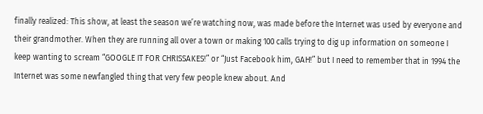finally realized: This show, at least the season we’re watching now, was made before the Internet was used by everyone and their grandmother. When they are running all over a town or making 100 calls trying to dig up information on someone I keep wanting to scream “GOOGLE IT FOR CHRISSAKES!” or “Just Facebook him, GAH!” but I need to remember that in 1994 the Internet was some newfangled thing that very few people knew about. And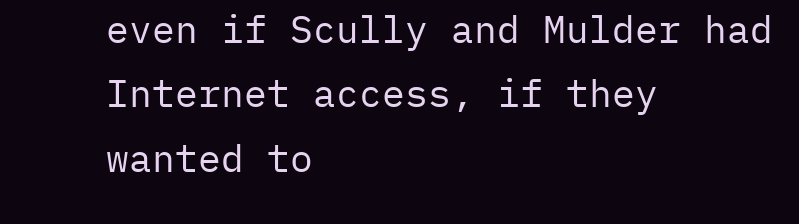even if Scully and Mulder had Internet access, if they wanted to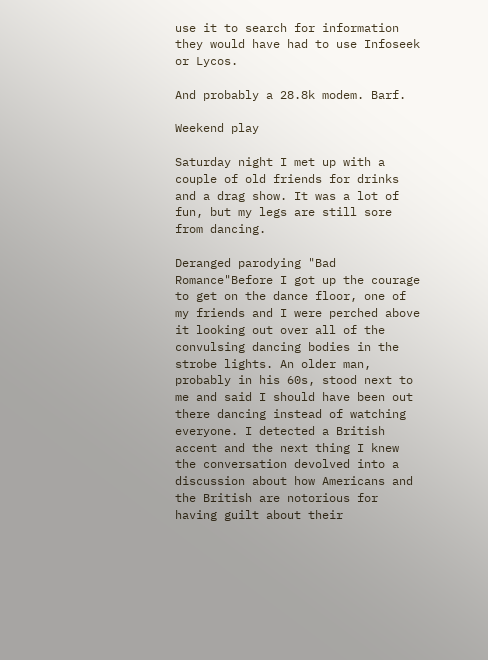use it to search for information they would have had to use Infoseek or Lycos.

And probably a 28.8k modem. Barf.

Weekend play

Saturday night I met up with a couple of old friends for drinks and a drag show. It was a lot of fun, but my legs are still sore from dancing.

Deranged parodying "Bad Romance"Before I got up the courage to get on the dance floor, one of my friends and I were perched above it looking out over all of the convulsing dancing bodies in the strobe lights. An older man, probably in his 60s, stood next to me and said I should have been out there dancing instead of watching everyone. I detected a British accent and the next thing I knew the conversation devolved into a discussion about how Americans and the British are notorious for having guilt about their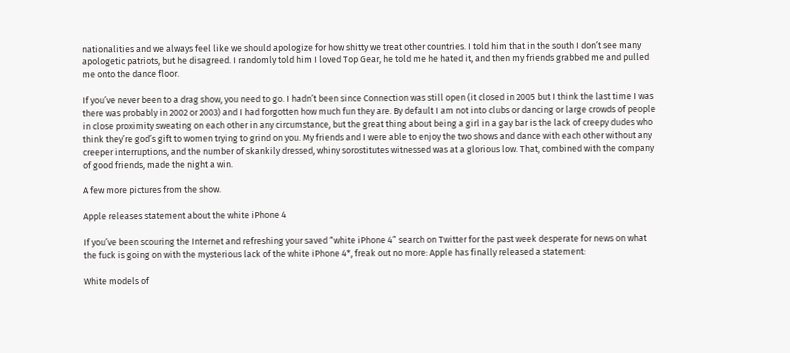nationalities and we always feel like we should apologize for how shitty we treat other countries. I told him that in the south I don’t see many apologetic patriots, but he disagreed. I randomly told him I loved Top Gear, he told me he hated it, and then my friends grabbed me and pulled me onto the dance floor.

If you’ve never been to a drag show, you need to go. I hadn’t been since Connection was still open (it closed in 2005 but I think the last time I was there was probably in 2002 or 2003) and I had forgotten how much fun they are. By default I am not into clubs or dancing or large crowds of people in close proximity sweating on each other in any circumstance, but the great thing about being a girl in a gay bar is the lack of creepy dudes who think they’re god’s gift to women trying to grind on you. My friends and I were able to enjoy the two shows and dance with each other without any creeper interruptions, and the number of skankily dressed, whiny sorostitutes witnessed was at a glorious low. That, combined with the company of good friends, made the night a win.

A few more pictures from the show.

Apple releases statement about the white iPhone 4

If you’ve been scouring the Internet and refreshing your saved “white iPhone 4” search on Twitter for the past week desperate for news on what the fuck is going on with the mysterious lack of the white iPhone 4*, freak out no more: Apple has finally released a statement:

White models of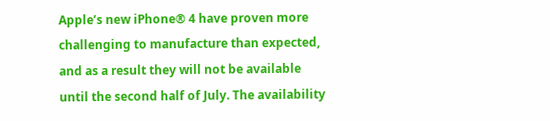Apple’s new iPhone® 4 have proven more challenging to manufacture than expected, and as a result they will not be available until the second half of July. The availability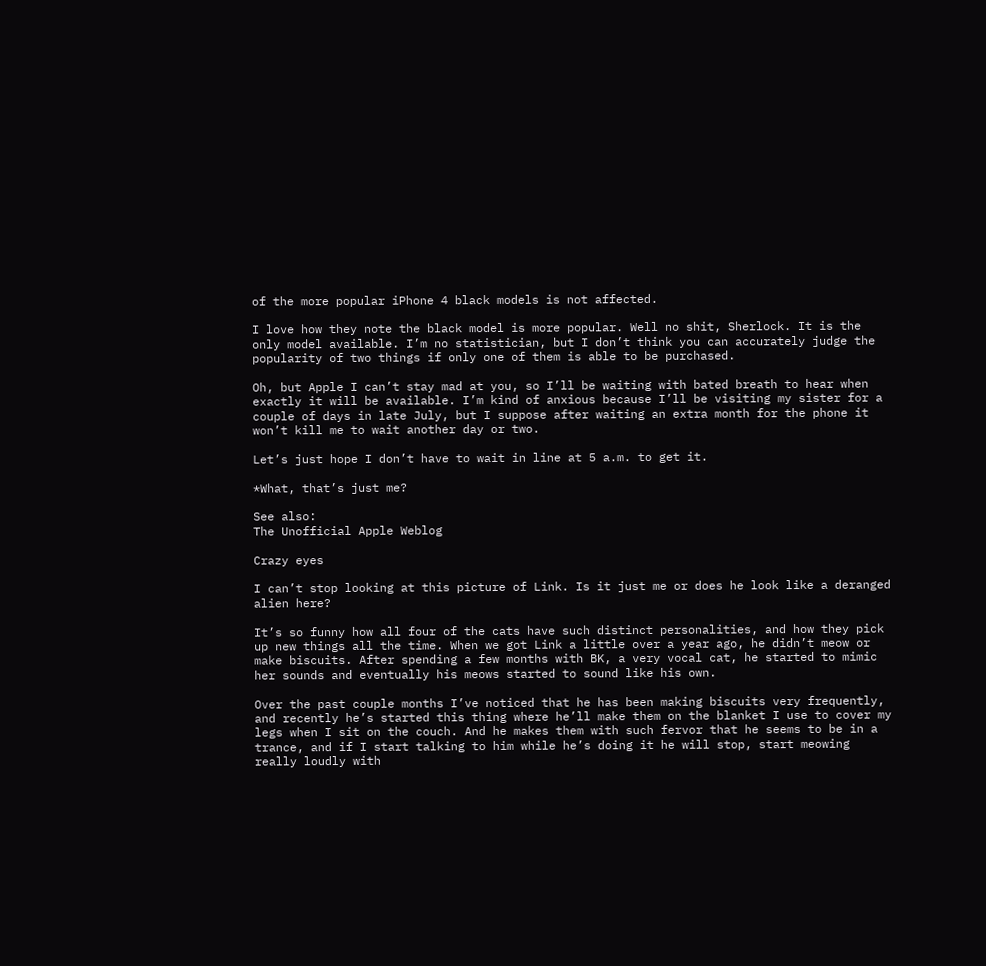of the more popular iPhone 4 black models is not affected.

I love how they note the black model is more popular. Well no shit, Sherlock. It is the only model available. I’m no statistician, but I don’t think you can accurately judge the popularity of two things if only one of them is able to be purchased.

Oh, but Apple I can’t stay mad at you, so I’ll be waiting with bated breath to hear when exactly it will be available. I’m kind of anxious because I’ll be visiting my sister for a couple of days in late July, but I suppose after waiting an extra month for the phone it won’t kill me to wait another day or two.

Let’s just hope I don’t have to wait in line at 5 a.m. to get it.

*What, that’s just me?

See also:
The Unofficial Apple Weblog

Crazy eyes

I can’t stop looking at this picture of Link. Is it just me or does he look like a deranged alien here?

It’s so funny how all four of the cats have such distinct personalities, and how they pick up new things all the time. When we got Link a little over a year ago, he didn’t meow or make biscuits. After spending a few months with BK, a very vocal cat, he started to mimic her sounds and eventually his meows started to sound like his own.

Over the past couple months I’ve noticed that he has been making biscuits very frequently, and recently he’s started this thing where he’ll make them on the blanket I use to cover my legs when I sit on the couch. And he makes them with such fervor that he seems to be in a trance, and if I start talking to him while he’s doing it he will stop, start meowing really loudly with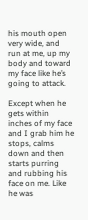his mouth open very wide, and run at me, up my body and toward my face like he’s going to attack.

Except when he gets within inches of my face and I grab him he stops, calms down and then starts purring and rubbing his face on me. Like he was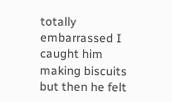totally embarrassed I caught him making biscuits but then he felt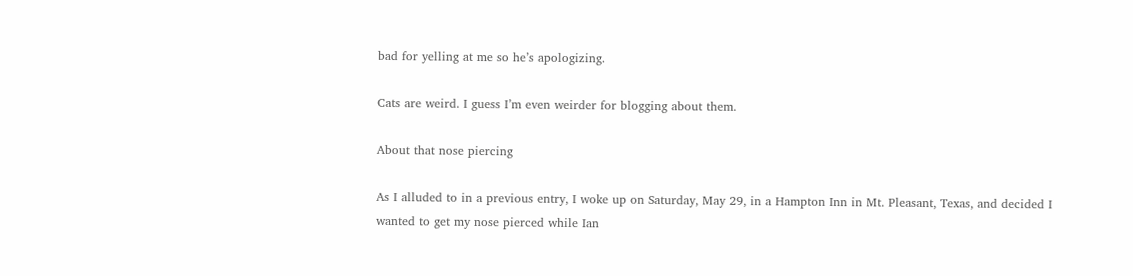bad for yelling at me so he’s apologizing.

Cats are weird. I guess I’m even weirder for blogging about them.

About that nose piercing

As I alluded to in a previous entry, I woke up on Saturday, May 29, in a Hampton Inn in Mt. Pleasant, Texas, and decided I wanted to get my nose pierced while Ian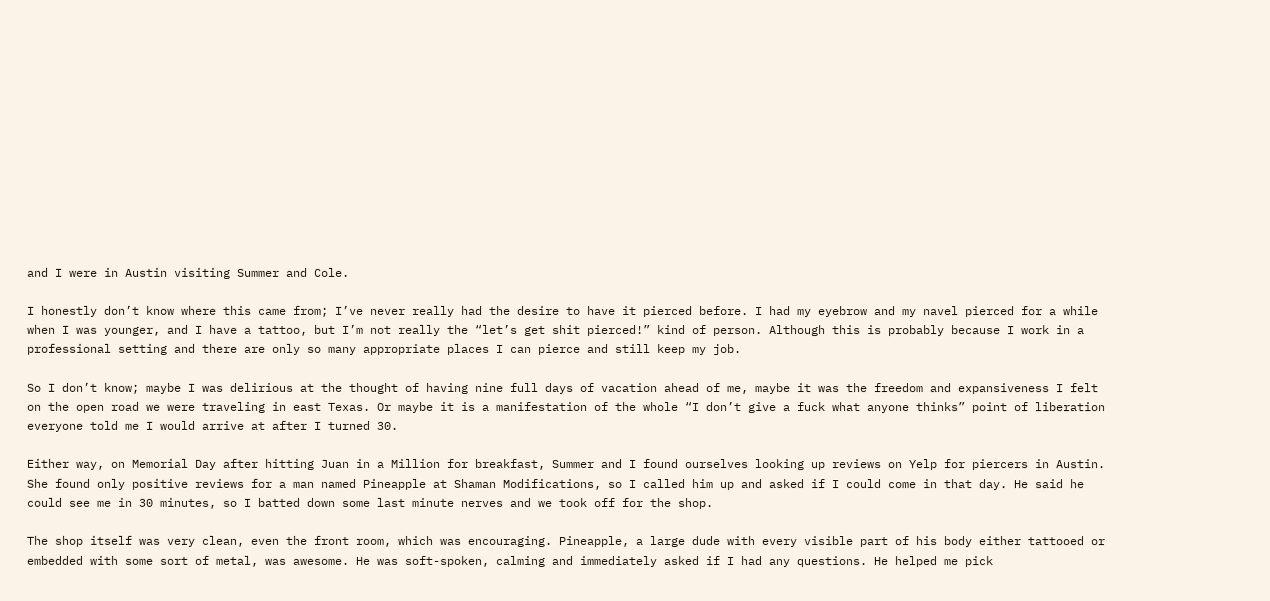and I were in Austin visiting Summer and Cole.

I honestly don’t know where this came from; I’ve never really had the desire to have it pierced before. I had my eyebrow and my navel pierced for a while when I was younger, and I have a tattoo, but I’m not really the “let’s get shit pierced!” kind of person. Although this is probably because I work in a professional setting and there are only so many appropriate places I can pierce and still keep my job.

So I don’t know; maybe I was delirious at the thought of having nine full days of vacation ahead of me, maybe it was the freedom and expansiveness I felt on the open road we were traveling in east Texas. Or maybe it is a manifestation of the whole “I don’t give a fuck what anyone thinks” point of liberation everyone told me I would arrive at after I turned 30.

Either way, on Memorial Day after hitting Juan in a Million for breakfast, Summer and I found ourselves looking up reviews on Yelp for piercers in Austin. She found only positive reviews for a man named Pineapple at Shaman Modifications, so I called him up and asked if I could come in that day. He said he could see me in 30 minutes, so I batted down some last minute nerves and we took off for the shop.

The shop itself was very clean, even the front room, which was encouraging. Pineapple, a large dude with every visible part of his body either tattooed or embedded with some sort of metal, was awesome. He was soft-spoken, calming and immediately asked if I had any questions. He helped me pick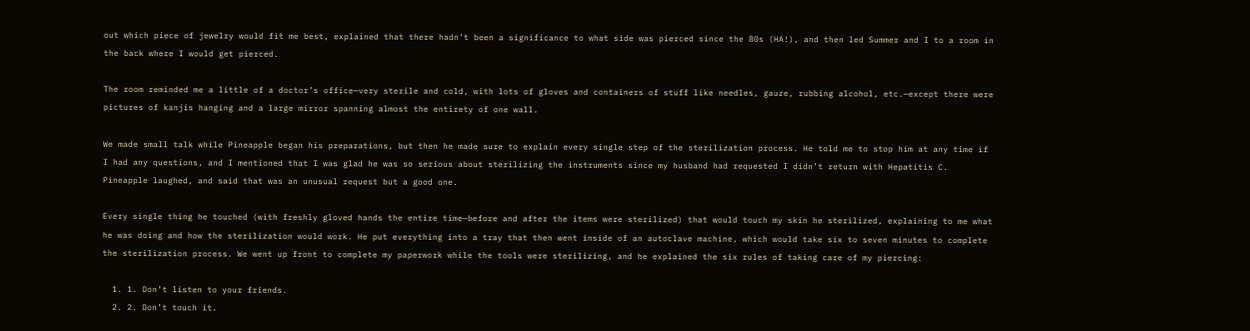out which piece of jewelry would fit me best, explained that there hadn’t been a significance to what side was pierced since the 80s (HA!), and then led Summer and I to a room in the back where I would get pierced.

The room reminded me a little of a doctor’s office—very sterile and cold, with lots of gloves and containers of stuff like needles, gauze, rubbing alcohol, etc.—except there were pictures of kanjis hanging and a large mirror spanning almost the entirety of one wall.

We made small talk while Pineapple began his preparations, but then he made sure to explain every single step of the sterilization process. He told me to stop him at any time if I had any questions, and I mentioned that I was glad he was so serious about sterilizing the instruments since my husband had requested I didn’t return with Hepatitis C. Pineapple laughed, and said that was an unusual request but a good one.

Every single thing he touched (with freshly gloved hands the entire time—before and after the items were sterilized) that would touch my skin he sterilized, explaining to me what he was doing and how the sterilization would work. He put everything into a tray that then went inside of an autoclave machine, which would take six to seven minutes to complete the sterilization process. We went up front to complete my paperwork while the tools were sterilizing, and he explained the six rules of taking care of my piercing:

  1. 1. Don’t listen to your friends.
  2. 2. Don’t touch it.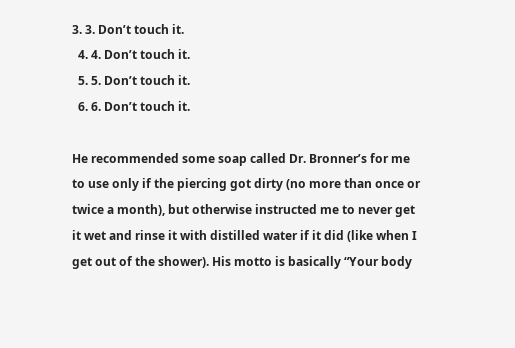3. 3. Don’t touch it.
  4. 4. Don’t touch it.
  5. 5. Don’t touch it.
  6. 6. Don’t touch it.

He recommended some soap called Dr. Bronner’s for me to use only if the piercing got dirty (no more than once or twice a month), but otherwise instructed me to never get it wet and rinse it with distilled water if it did (like when I get out of the shower). His motto is basically “Your body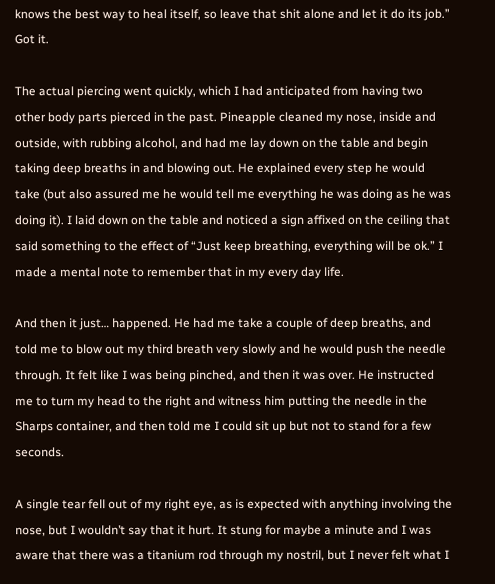knows the best way to heal itself, so leave that shit alone and let it do its job.” Got it.

The actual piercing went quickly, which I had anticipated from having two other body parts pierced in the past. Pineapple cleaned my nose, inside and outside, with rubbing alcohol, and had me lay down on the table and begin taking deep breaths in and blowing out. He explained every step he would take (but also assured me he would tell me everything he was doing as he was doing it). I laid down on the table and noticed a sign affixed on the ceiling that said something to the effect of “Just keep breathing, everything will be ok.” I made a mental note to remember that in my every day life.

And then it just… happened. He had me take a couple of deep breaths, and told me to blow out my third breath very slowly and he would push the needle through. It felt like I was being pinched, and then it was over. He instructed me to turn my head to the right and witness him putting the needle in the Sharps container, and then told me I could sit up but not to stand for a few seconds.

A single tear fell out of my right eye, as is expected with anything involving the nose, but I wouldn’t say that it hurt. It stung for maybe a minute and I was aware that there was a titanium rod through my nostril, but I never felt what I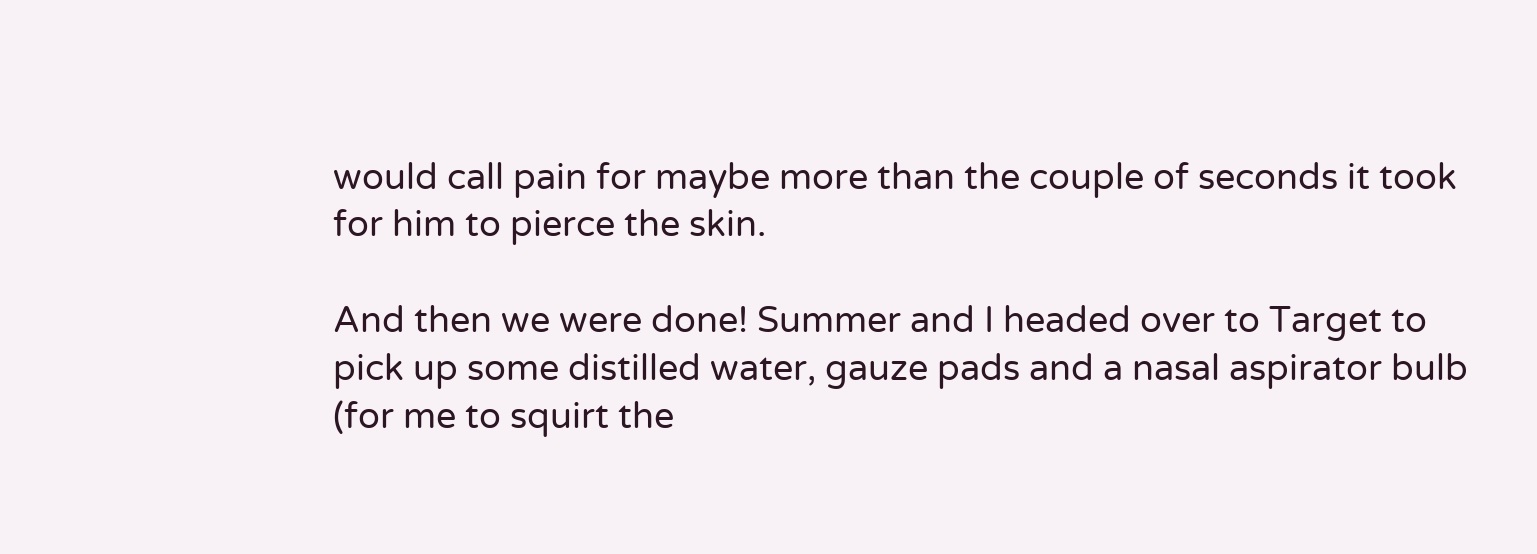would call pain for maybe more than the couple of seconds it took for him to pierce the skin.

And then we were done! Summer and I headed over to Target to pick up some distilled water, gauze pads and a nasal aspirator bulb (for me to squirt the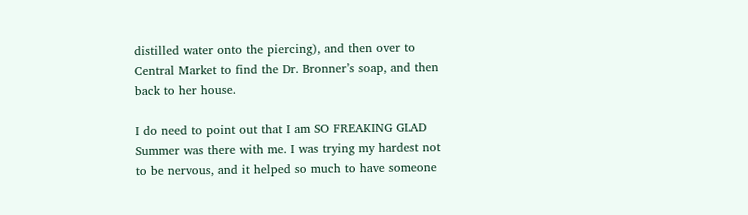distilled water onto the piercing), and then over to Central Market to find the Dr. Bronner’s soap, and then back to her house.

I do need to point out that I am SO FREAKING GLAD Summer was there with me. I was trying my hardest not to be nervous, and it helped so much to have someone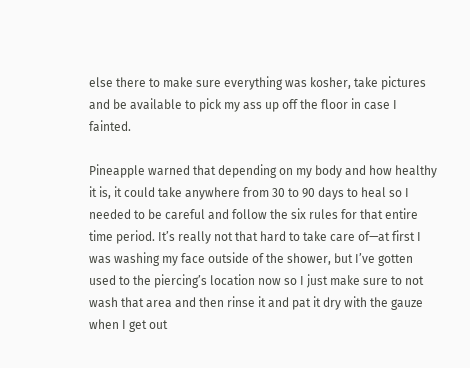else there to make sure everything was kosher, take pictures and be available to pick my ass up off the floor in case I fainted.

Pineapple warned that depending on my body and how healthy it is, it could take anywhere from 30 to 90 days to heal so I needed to be careful and follow the six rules for that entire time period. It’s really not that hard to take care of—at first I was washing my face outside of the shower, but I’ve gotten used to the piercing’s location now so I just make sure to not wash that area and then rinse it and pat it dry with the gauze when I get out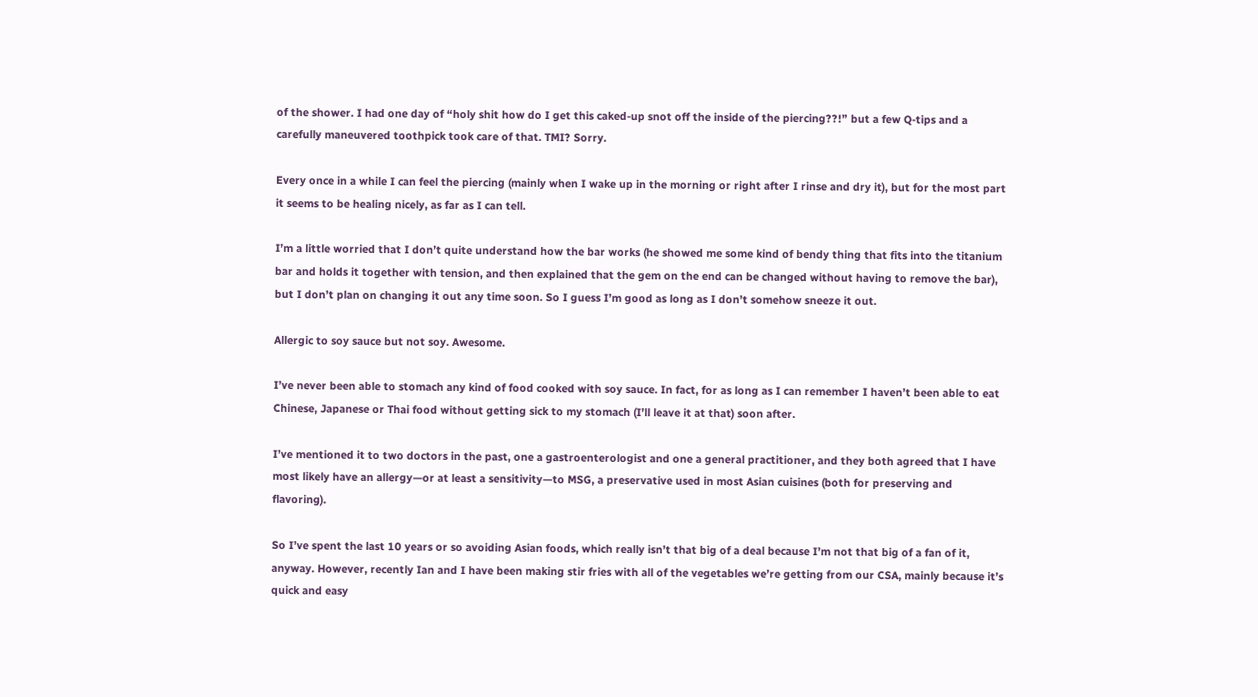of the shower. I had one day of “holy shit how do I get this caked-up snot off the inside of the piercing??!” but a few Q-tips and a carefully maneuvered toothpick took care of that. TMI? Sorry.

Every once in a while I can feel the piercing (mainly when I wake up in the morning or right after I rinse and dry it), but for the most part it seems to be healing nicely, as far as I can tell.

I’m a little worried that I don’t quite understand how the bar works (he showed me some kind of bendy thing that fits into the titanium bar and holds it together with tension, and then explained that the gem on the end can be changed without having to remove the bar), but I don’t plan on changing it out any time soon. So I guess I’m good as long as I don’t somehow sneeze it out.

Allergic to soy sauce but not soy. Awesome.

I’ve never been able to stomach any kind of food cooked with soy sauce. In fact, for as long as I can remember I haven’t been able to eat Chinese, Japanese or Thai food without getting sick to my stomach (I’ll leave it at that) soon after.

I’ve mentioned it to two doctors in the past, one a gastroenterologist and one a general practitioner, and they both agreed that I have most likely have an allergy—or at least a sensitivity—to MSG, a preservative used in most Asian cuisines (both for preserving and flavoring).

So I’ve spent the last 10 years or so avoiding Asian foods, which really isn’t that big of a deal because I’m not that big of a fan of it, anyway. However, recently Ian and I have been making stir fries with all of the vegetables we’re getting from our CSA, mainly because it’s quick and easy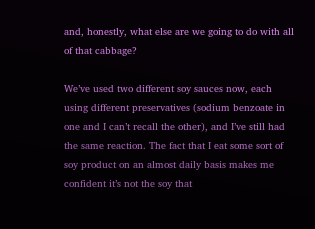and, honestly, what else are we going to do with all of that cabbage?

We’ve used two different soy sauces now, each using different preservatives (sodium benzoate in one and I can’t recall the other), and I’ve still had the same reaction. The fact that I eat some sort of soy product on an almost daily basis makes me confident it’s not the soy that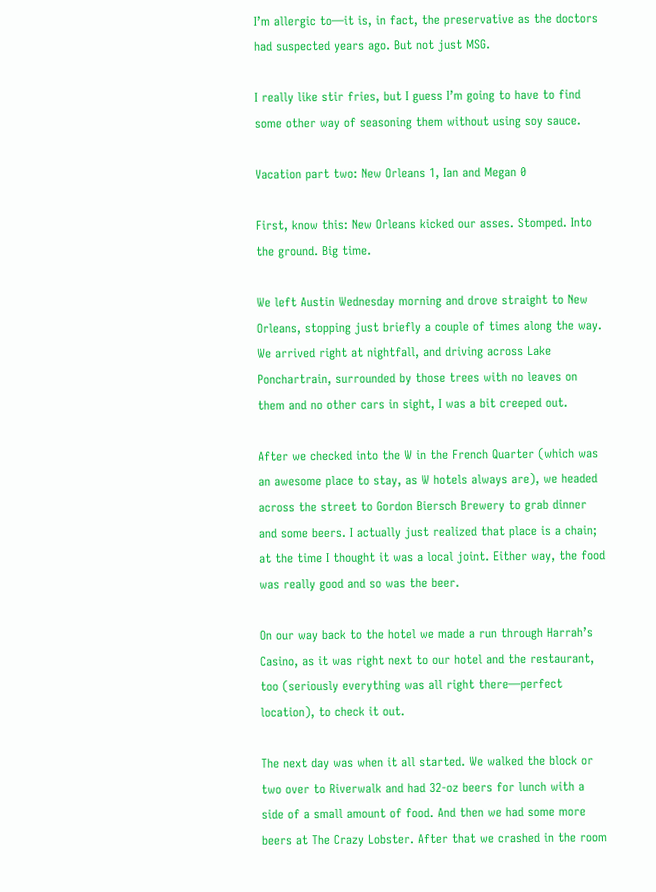I’m allergic to—it is, in fact, the preservative as the doctors had suspected years ago. But not just MSG.

I really like stir fries, but I guess I’m going to have to find some other way of seasoning them without using soy sauce.

Vacation part two: New Orleans 1, Ian and Megan 0

First, know this: New Orleans kicked our asses. Stomped. Into the ground. Big time.

We left Austin Wednesday morning and drove straight to New Orleans, stopping just briefly a couple of times along the way. We arrived right at nightfall, and driving across Lake Ponchartrain, surrounded by those trees with no leaves on them and no other cars in sight, I was a bit creeped out.

After we checked into the W in the French Quarter (which was an awesome place to stay, as W hotels always are), we headed across the street to Gordon Biersch Brewery to grab dinner and some beers. I actually just realized that place is a chain; at the time I thought it was a local joint. Either way, the food was really good and so was the beer.

On our way back to the hotel we made a run through Harrah’s Casino, as it was right next to our hotel and the restaurant, too (seriously everything was all right there—perfect location), to check it out.

The next day was when it all started. We walked the block or two over to Riverwalk and had 32-oz beers for lunch with a side of a small amount of food. And then we had some more beers at The Crazy Lobster. After that we crashed in the room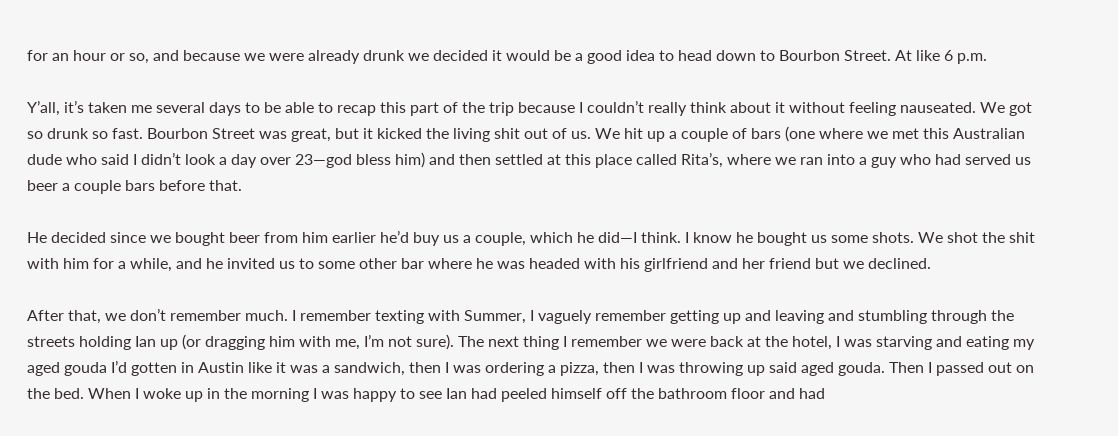for an hour or so, and because we were already drunk we decided it would be a good idea to head down to Bourbon Street. At like 6 p.m.

Y’all, it’s taken me several days to be able to recap this part of the trip because I couldn’t really think about it without feeling nauseated. We got so drunk so fast. Bourbon Street was great, but it kicked the living shit out of us. We hit up a couple of bars (one where we met this Australian dude who said I didn’t look a day over 23—god bless him) and then settled at this place called Rita’s, where we ran into a guy who had served us beer a couple bars before that.

He decided since we bought beer from him earlier he’d buy us a couple, which he did—I think. I know he bought us some shots. We shot the shit with him for a while, and he invited us to some other bar where he was headed with his girlfriend and her friend but we declined.

After that, we don’t remember much. I remember texting with Summer, I vaguely remember getting up and leaving and stumbling through the streets holding Ian up (or dragging him with me, I’m not sure). The next thing I remember we were back at the hotel, I was starving and eating my aged gouda I’d gotten in Austin like it was a sandwich, then I was ordering a pizza, then I was throwing up said aged gouda. Then I passed out on the bed. When I woke up in the morning I was happy to see Ian had peeled himself off the bathroom floor and had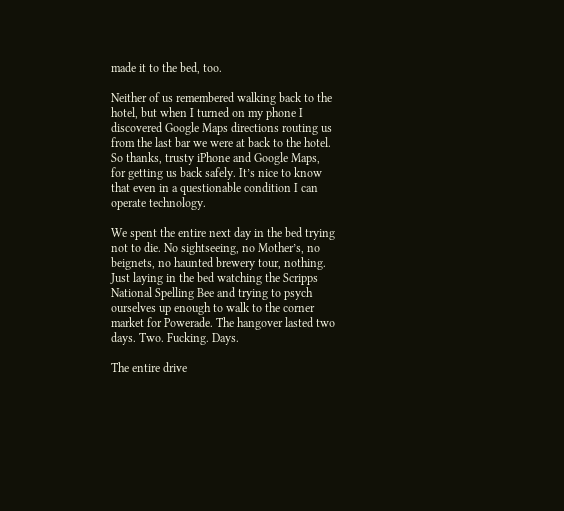made it to the bed, too.

Neither of us remembered walking back to the hotel, but when I turned on my phone I discovered Google Maps directions routing us from the last bar we were at back to the hotel. So thanks, trusty iPhone and Google Maps, for getting us back safely. It’s nice to know that even in a questionable condition I can operate technology.

We spent the entire next day in the bed trying not to die. No sightseeing, no Mother’s, no beignets, no haunted brewery tour, nothing. Just laying in the bed watching the Scripps National Spelling Bee and trying to psych ourselves up enough to walk to the corner market for Powerade. The hangover lasted two days. Two. Fucking. Days.

The entire drive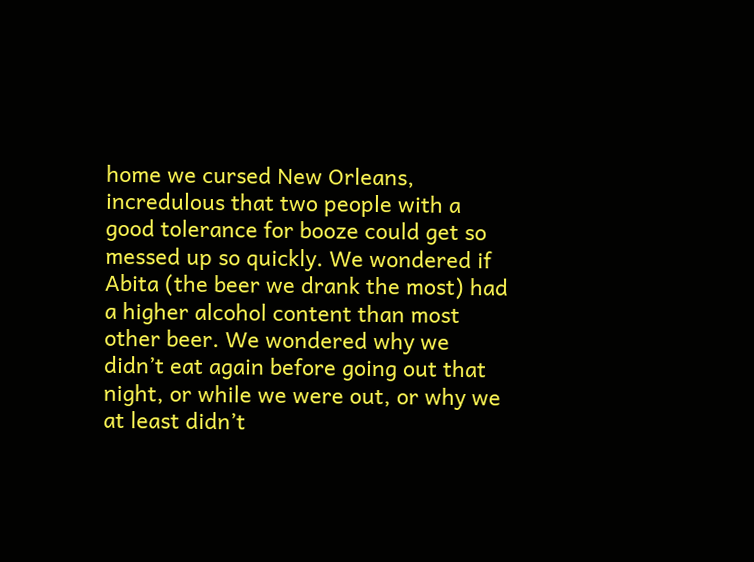home we cursed New Orleans, incredulous that two people with a good tolerance for booze could get so messed up so quickly. We wondered if Abita (the beer we drank the most) had a higher alcohol content than most other beer. We wondered why we didn’t eat again before going out that night, or while we were out, or why we at least didn’t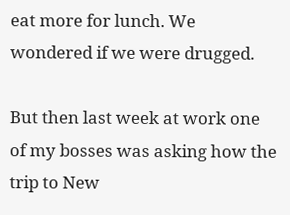eat more for lunch. We wondered if we were drugged.

But then last week at work one of my bosses was asking how the trip to New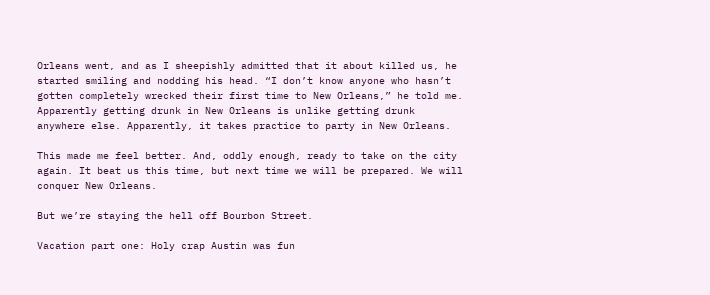Orleans went, and as I sheepishly admitted that it about killed us, he started smiling and nodding his head. “I don’t know anyone who hasn’t gotten completely wrecked their first time to New Orleans,” he told me. Apparently getting drunk in New Orleans is unlike getting drunk anywhere else. Apparently, it takes practice to party in New Orleans.

This made me feel better. And, oddly enough, ready to take on the city again. It beat us this time, but next time we will be prepared. We will conquer New Orleans.

But we’re staying the hell off Bourbon Street.

Vacation part one: Holy crap Austin was fun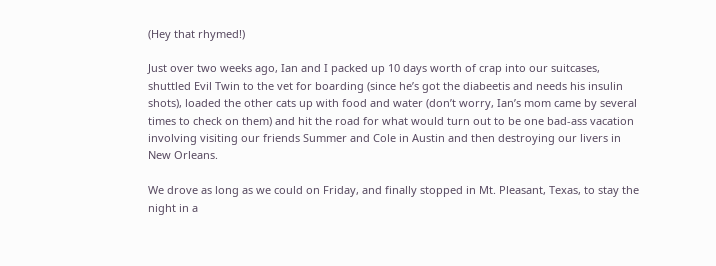(Hey that rhymed!)

Just over two weeks ago, Ian and I packed up 10 days worth of crap into our suitcases, shuttled Evil Twin to the vet for boarding (since he’s got the diabeetis and needs his insulin shots), loaded the other cats up with food and water (don’t worry, Ian’s mom came by several times to check on them) and hit the road for what would turn out to be one bad-ass vacation involving visiting our friends Summer and Cole in Austin and then destroying our livers in New Orleans.

We drove as long as we could on Friday, and finally stopped in Mt. Pleasant, Texas, to stay the night in a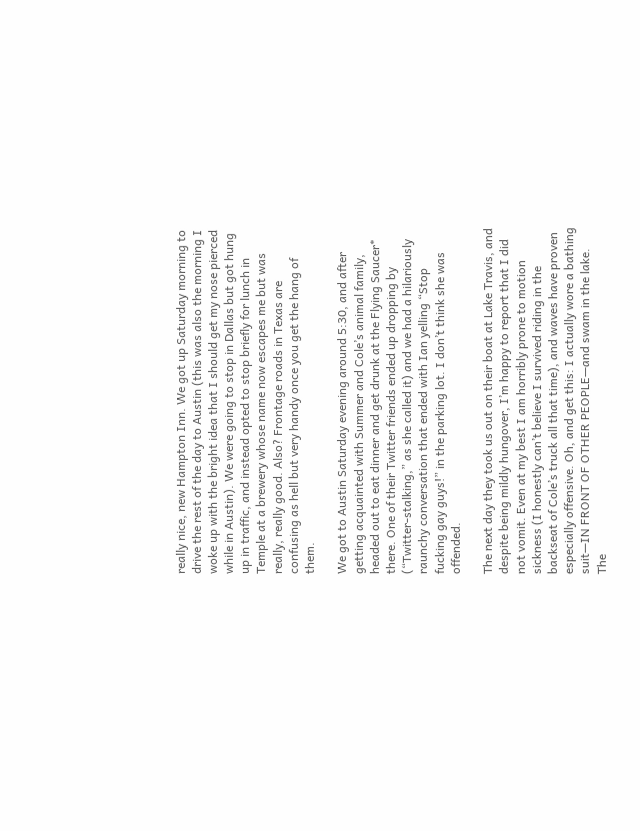really nice, new Hampton Inn. We got up Saturday morning to drive the rest of the day to Austin (this was also the morning I woke up with the bright idea that I should get my nose pierced while in Austin). We were going to stop in Dallas but got hung up in traffic, and instead opted to stop briefly for lunch in Temple at a brewery whose name now escapes me but was really, really good. Also? Frontage roads in Texas are confusing as hell but very handy once you get the hang of them.

We got to Austin Saturday evening around 5:30, and after getting acquainted with Summer and Cole’s animal family, headed out to eat dinner and get drunk at the Flying Saucer* there. One of their Twitter friends ended up dropping by (“Twitter-stalking,” as she called it) and we had a hilariously raunchy conversation that ended with Ian yelling “Stop fucking gay guys!” in the parking lot. I don’t think she was offended.

The next day they took us out on their boat at Lake Travis, and despite being mildly hungover, I’m happy to report that I did not vomit. Even at my best I am horribly prone to motion sickness (I honestly can’t believe I survived riding in the backseat of Cole’s truck all that time), and waves have proven especially offensive. Oh, and get this: I actually wore a bathing suit—IN FRONT OF OTHER PEOPLE—and swam in the lake. The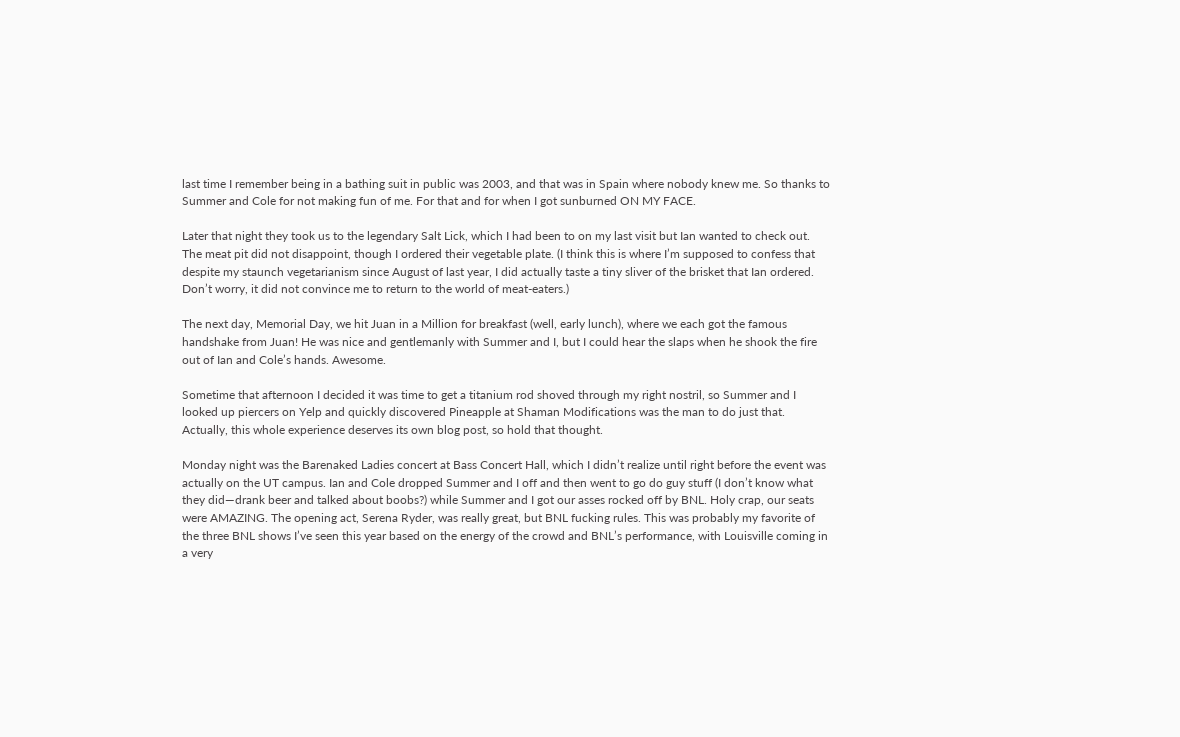last time I remember being in a bathing suit in public was 2003, and that was in Spain where nobody knew me. So thanks to Summer and Cole for not making fun of me. For that and for when I got sunburned ON MY FACE.

Later that night they took us to the legendary Salt Lick, which I had been to on my last visit but Ian wanted to check out. The meat pit did not disappoint, though I ordered their vegetable plate. (I think this is where I’m supposed to confess that despite my staunch vegetarianism since August of last year, I did actually taste a tiny sliver of the brisket that Ian ordered. Don’t worry, it did not convince me to return to the world of meat-eaters.)

The next day, Memorial Day, we hit Juan in a Million for breakfast (well, early lunch), where we each got the famous handshake from Juan! He was nice and gentlemanly with Summer and I, but I could hear the slaps when he shook the fire out of Ian and Cole’s hands. Awesome.

Sometime that afternoon I decided it was time to get a titanium rod shoved through my right nostril, so Summer and I looked up piercers on Yelp and quickly discovered Pineapple at Shaman Modifications was the man to do just that. Actually, this whole experience deserves its own blog post, so hold that thought.

Monday night was the Barenaked Ladies concert at Bass Concert Hall, which I didn’t realize until right before the event was actually on the UT campus. Ian and Cole dropped Summer and I off and then went to go do guy stuff (I don’t know what they did—drank beer and talked about boobs?) while Summer and I got our asses rocked off by BNL. Holy crap, our seats were AMAZING. The opening act, Serena Ryder, was really great, but BNL fucking rules. This was probably my favorite of the three BNL shows I’ve seen this year based on the energy of the crowd and BNL’s performance, with Louisville coming in a very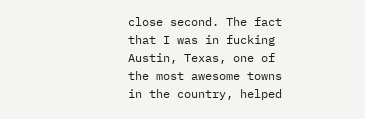close second. The fact that I was in fucking Austin, Texas, one of the most awesome towns in the country, helped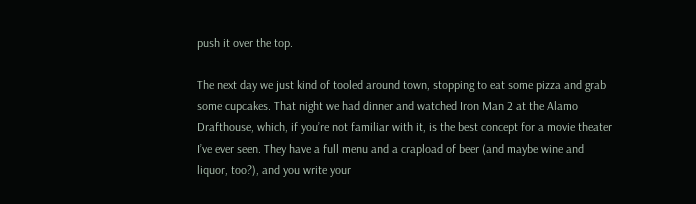push it over the top.

The next day we just kind of tooled around town, stopping to eat some pizza and grab some cupcakes. That night we had dinner and watched Iron Man 2 at the Alamo Drafthouse, which, if you’re not familiar with it, is the best concept for a movie theater I’ve ever seen. They have a full menu and a crapload of beer (and maybe wine and liquor, too?), and you write your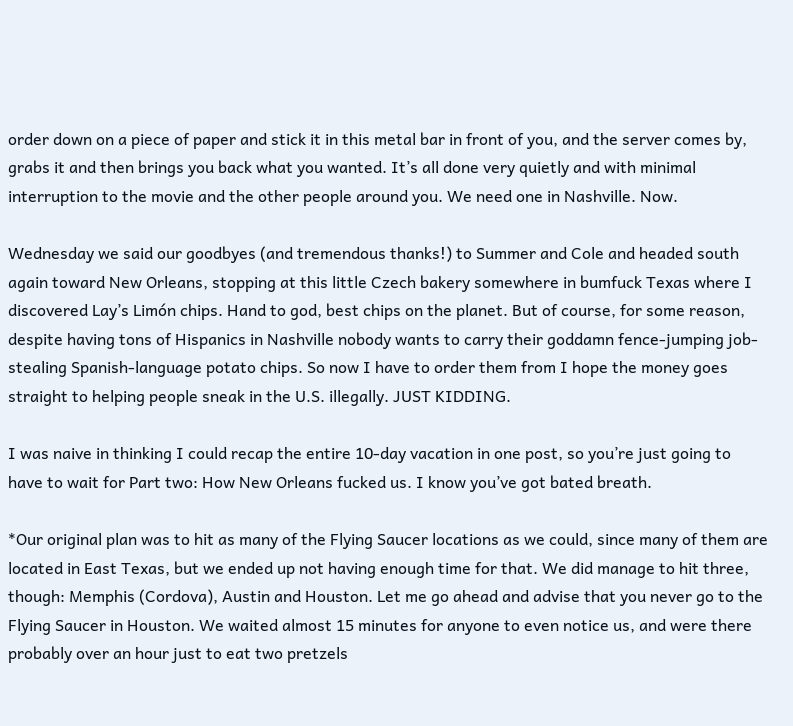order down on a piece of paper and stick it in this metal bar in front of you, and the server comes by, grabs it and then brings you back what you wanted. It’s all done very quietly and with minimal interruption to the movie and the other people around you. We need one in Nashville. Now.

Wednesday we said our goodbyes (and tremendous thanks!) to Summer and Cole and headed south again toward New Orleans, stopping at this little Czech bakery somewhere in bumfuck Texas where I discovered Lay’s Limón chips. Hand to god, best chips on the planet. But of course, for some reason, despite having tons of Hispanics in Nashville nobody wants to carry their goddamn fence-jumping job-stealing Spanish-language potato chips. So now I have to order them from I hope the money goes straight to helping people sneak in the U.S. illegally. JUST KIDDING.

I was naive in thinking I could recap the entire 10-day vacation in one post, so you’re just going to have to wait for Part two: How New Orleans fucked us. I know you’ve got bated breath.

*Our original plan was to hit as many of the Flying Saucer locations as we could, since many of them are located in East Texas, but we ended up not having enough time for that. We did manage to hit three, though: Memphis (Cordova), Austin and Houston. Let me go ahead and advise that you never go to the Flying Saucer in Houston. We waited almost 15 minutes for anyone to even notice us, and were there probably over an hour just to eat two pretzels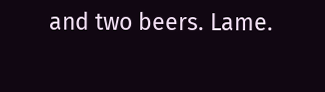and two beers. Lame.